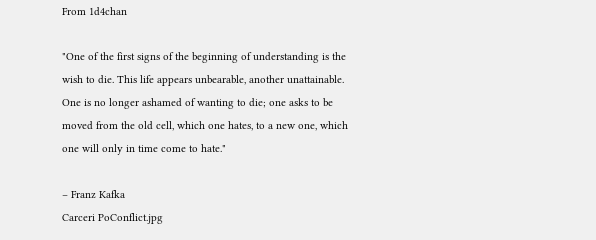From 1d4chan

"One of the first signs of the beginning of understanding is the wish to die. This life appears unbearable, another unattainable. One is no longer ashamed of wanting to die; one asks to be moved from the old cell, which one hates, to a new one, which one will only in time come to hate."

– Franz Kafka
Carceri PoConflict.jpg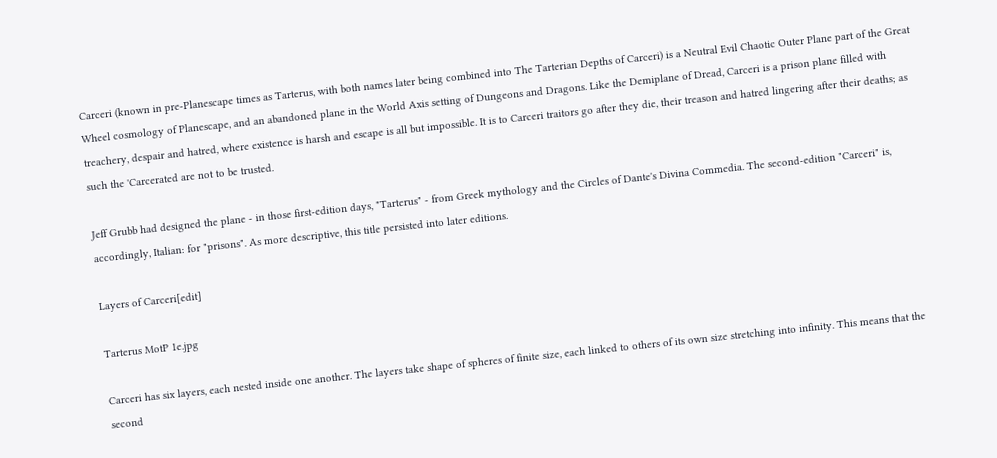Carceri (known in pre-Planescape times as Tarterus, with both names later being combined into The Tarterian Depths of Carceri) is a Neutral Evil Chaotic Outer Plane part of the Great Wheel cosmology of Planescape, and an abandoned plane in the World Axis setting of Dungeons and Dragons. Like the Demiplane of Dread, Carceri is a prison plane filled with treachery, despair and hatred, where existence is harsh and escape is all but impossible. It is to Carceri traitors go after they die, their treason and hatred lingering after their deaths; as such the 'Carcerated are not to be trusted.

Jeff Grubb had designed the plane - in those first-edition days, "Tarterus" - from Greek mythology and the Circles of Dante's Divina Commedia. The second-edition "Carceri" is, accordingly, Italian: for "prisons". As more descriptive, this title persisted into later editions.

Layers of Carceri[edit]

Tarterus MotP 1e.jpg

Carceri has six layers, each nested inside one another. The layers take shape of spheres of finite size, each linked to others of its own size stretching into infinity. This means that the second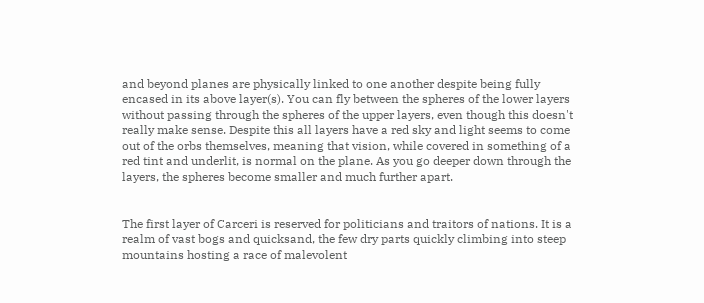and beyond planes are physically linked to one another despite being fully encased in its above layer(s). You can fly between the spheres of the lower layers without passing through the spheres of the upper layers, even though this doesn't really make sense. Despite this all layers have a red sky and light seems to come out of the orbs themselves, meaning that vision, while covered in something of a red tint and underlit, is normal on the plane. As you go deeper down through the layers, the spheres become smaller and much further apart.


The first layer of Carceri is reserved for politicians and traitors of nations. It is a realm of vast bogs and quicksand, the few dry parts quickly climbing into steep mountains hosting a race of malevolent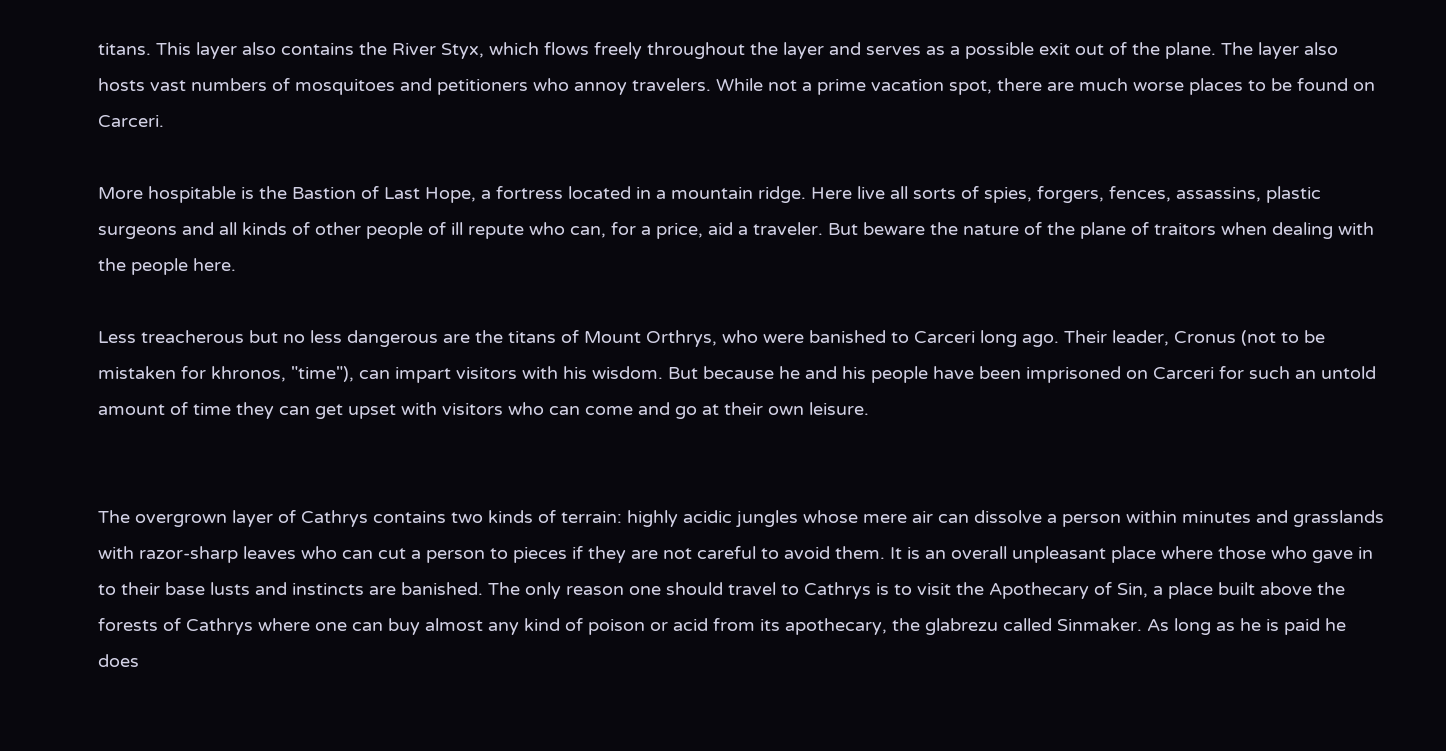titans. This layer also contains the River Styx, which flows freely throughout the layer and serves as a possible exit out of the plane. The layer also hosts vast numbers of mosquitoes and petitioners who annoy travelers. While not a prime vacation spot, there are much worse places to be found on Carceri.

More hospitable is the Bastion of Last Hope, a fortress located in a mountain ridge. Here live all sorts of spies, forgers, fences, assassins, plastic surgeons and all kinds of other people of ill repute who can, for a price, aid a traveler. But beware the nature of the plane of traitors when dealing with the people here.

Less treacherous but no less dangerous are the titans of Mount Orthrys, who were banished to Carceri long ago. Their leader, Cronus (not to be mistaken for khronos, "time"), can impart visitors with his wisdom. But because he and his people have been imprisoned on Carceri for such an untold amount of time they can get upset with visitors who can come and go at their own leisure.


The overgrown layer of Cathrys contains two kinds of terrain: highly acidic jungles whose mere air can dissolve a person within minutes and grasslands with razor-sharp leaves who can cut a person to pieces if they are not careful to avoid them. It is an overall unpleasant place where those who gave in to their base lusts and instincts are banished. The only reason one should travel to Cathrys is to visit the Apothecary of Sin, a place built above the forests of Cathrys where one can buy almost any kind of poison or acid from its apothecary, the glabrezu called Sinmaker. As long as he is paid he does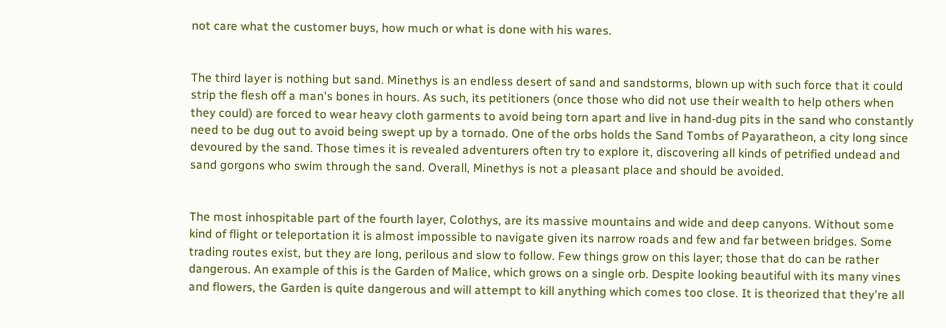not care what the customer buys, how much or what is done with his wares.


The third layer is nothing but sand. Minethys is an endless desert of sand and sandstorms, blown up with such force that it could strip the flesh off a man's bones in hours. As such, its petitioners (once those who did not use their wealth to help others when they could) are forced to wear heavy cloth garments to avoid being torn apart and live in hand-dug pits in the sand who constantly need to be dug out to avoid being swept up by a tornado. One of the orbs holds the Sand Tombs of Payaratheon, a city long since devoured by the sand. Those times it is revealed adventurers often try to explore it, discovering all kinds of petrified undead and sand gorgons who swim through the sand. Overall, Minethys is not a pleasant place and should be avoided.


The most inhospitable part of the fourth layer, Colothys, are its massive mountains and wide and deep canyons. Without some kind of flight or teleportation it is almost impossible to navigate given its narrow roads and few and far between bridges. Some trading routes exist, but they are long, perilous and slow to follow. Few things grow on this layer; those that do can be rather dangerous. An example of this is the Garden of Malice, which grows on a single orb. Despite looking beautiful with its many vines and flowers, the Garden is quite dangerous and will attempt to kill anything which comes too close. It is theorized that they're all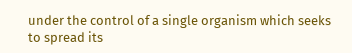under the control of a single organism which seeks to spread its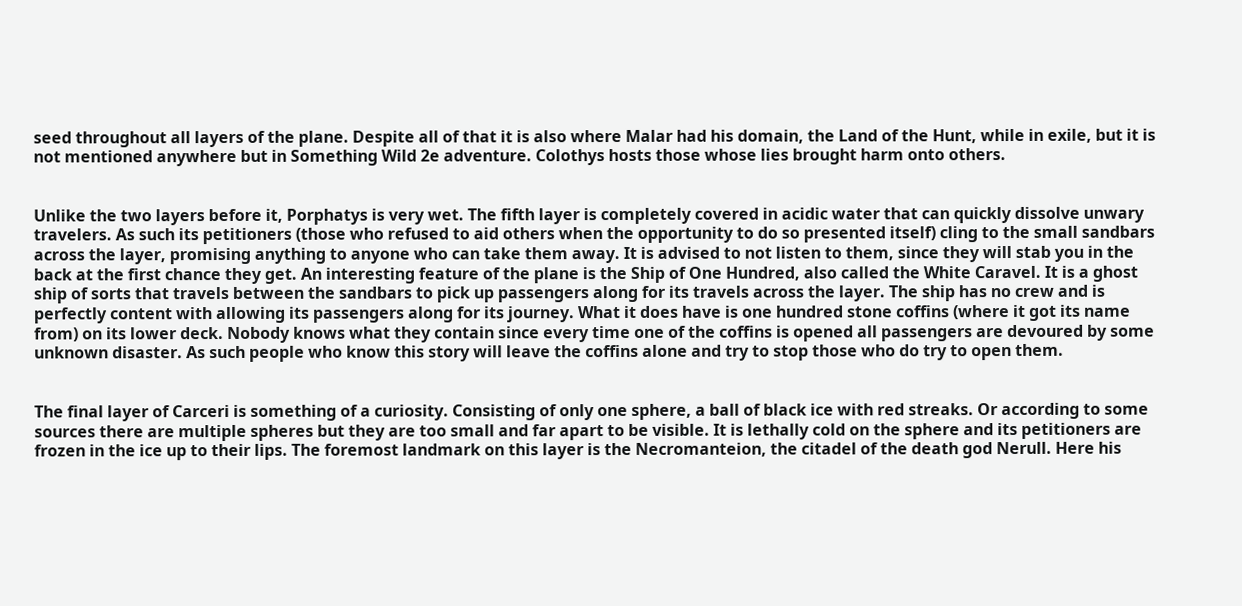seed throughout all layers of the plane. Despite all of that it is also where Malar had his domain, the Land of the Hunt, while in exile, but it is not mentioned anywhere but in Something Wild 2e adventure. Colothys hosts those whose lies brought harm onto others.


Unlike the two layers before it, Porphatys is very wet. The fifth layer is completely covered in acidic water that can quickly dissolve unwary travelers. As such its petitioners (those who refused to aid others when the opportunity to do so presented itself) cling to the small sandbars across the layer, promising anything to anyone who can take them away. It is advised to not listen to them, since they will stab you in the back at the first chance they get. An interesting feature of the plane is the Ship of One Hundred, also called the White Caravel. It is a ghost ship of sorts that travels between the sandbars to pick up passengers along for its travels across the layer. The ship has no crew and is perfectly content with allowing its passengers along for its journey. What it does have is one hundred stone coffins (where it got its name from) on its lower deck. Nobody knows what they contain since every time one of the coffins is opened all passengers are devoured by some unknown disaster. As such people who know this story will leave the coffins alone and try to stop those who do try to open them.


The final layer of Carceri is something of a curiosity. Consisting of only one sphere, a ball of black ice with red streaks. Or according to some sources there are multiple spheres but they are too small and far apart to be visible. It is lethally cold on the sphere and its petitioners are frozen in the ice up to their lips. The foremost landmark on this layer is the Necromanteion, the citadel of the death god Nerull. Here his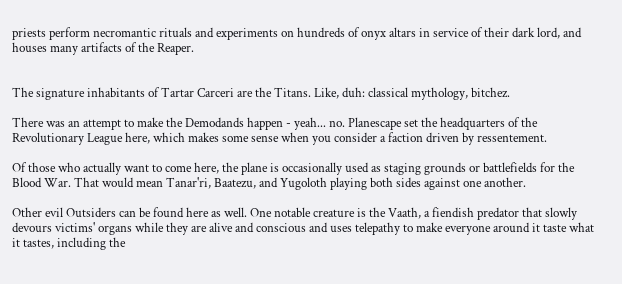priests perform necromantic rituals and experiments on hundreds of onyx altars in service of their dark lord, and houses many artifacts of the Reaper.


The signature inhabitants of Tartar Carceri are the Titans. Like, duh: classical mythology, bitchez.

There was an attempt to make the Demodands happen - yeah... no. Planescape set the headquarters of the Revolutionary League here, which makes some sense when you consider a faction driven by ressentement.

Of those who actually want to come here, the plane is occasionally used as staging grounds or battlefields for the Blood War. That would mean Tanar'ri, Baatezu, and Yugoloth playing both sides against one another.

Other evil Outsiders can be found here as well. One notable creature is the Vaath, a fiendish predator that slowly devours victims' organs while they are alive and conscious and uses telepathy to make everyone around it taste what it tastes, including the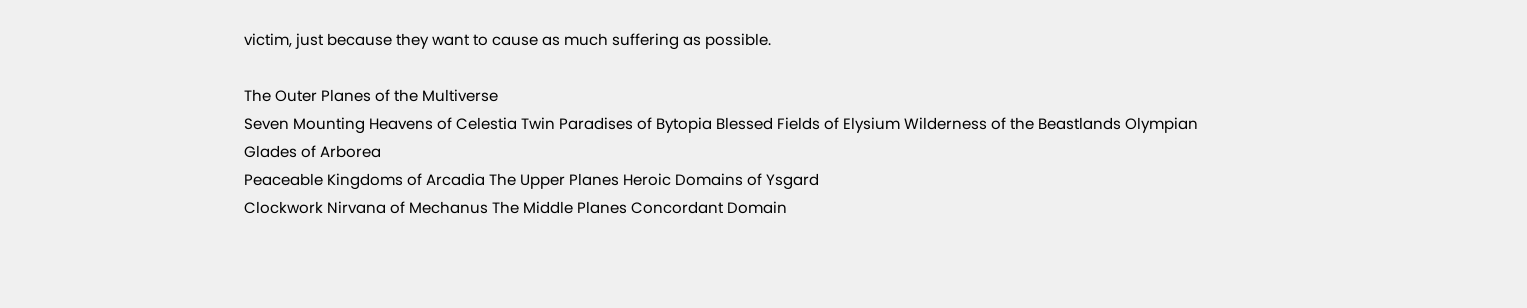victim, just because they want to cause as much suffering as possible.

The Outer Planes of the Multiverse
Seven Mounting Heavens of Celestia Twin Paradises of Bytopia Blessed Fields of Elysium Wilderness of the Beastlands Olympian Glades of Arborea
Peaceable Kingdoms of Arcadia The Upper Planes Heroic Domains of Ysgard
Clockwork Nirvana of Mechanus The Middle Planes Concordant Domain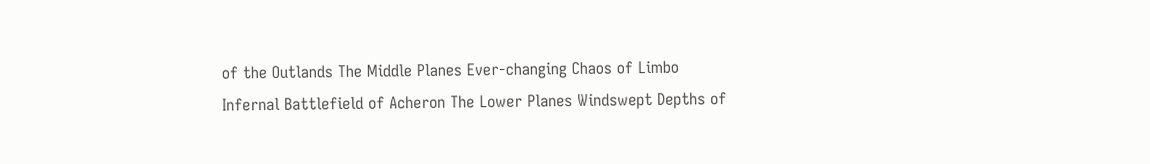of the Outlands The Middle Planes Ever-changing Chaos of Limbo
Infernal Battlefield of Acheron The Lower Planes Windswept Depths of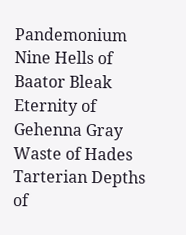Pandemonium
Nine Hells of Baator Bleak Eternity of Gehenna Gray Waste of Hades Tarterian Depths of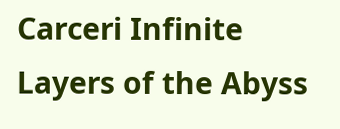Carceri Infinite Layers of the Abyss